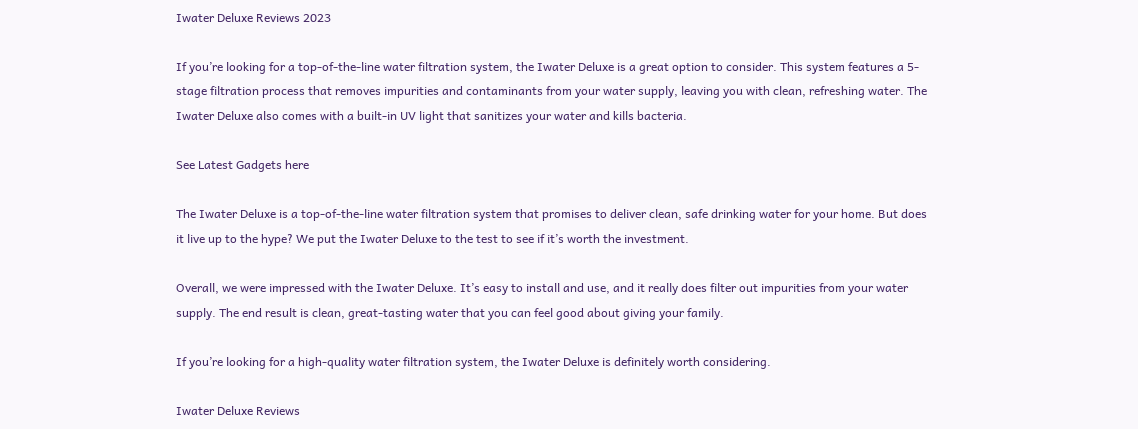Iwater Deluxe Reviews 2023

If you’re looking for a top-of-the-line water filtration system, the Iwater Deluxe is a great option to consider. This system features a 5-stage filtration process that removes impurities and contaminants from your water supply, leaving you with clean, refreshing water. The Iwater Deluxe also comes with a built-in UV light that sanitizes your water and kills bacteria.

See Latest Gadgets here

The Iwater Deluxe is a top-of-the-line water filtration system that promises to deliver clean, safe drinking water for your home. But does it live up to the hype? We put the Iwater Deluxe to the test to see if it’s worth the investment.

Overall, we were impressed with the Iwater Deluxe. It’s easy to install and use, and it really does filter out impurities from your water supply. The end result is clean, great-tasting water that you can feel good about giving your family.

If you’re looking for a high-quality water filtration system, the Iwater Deluxe is definitely worth considering.

Iwater Deluxe Reviews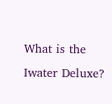What is the Iwater Deluxe?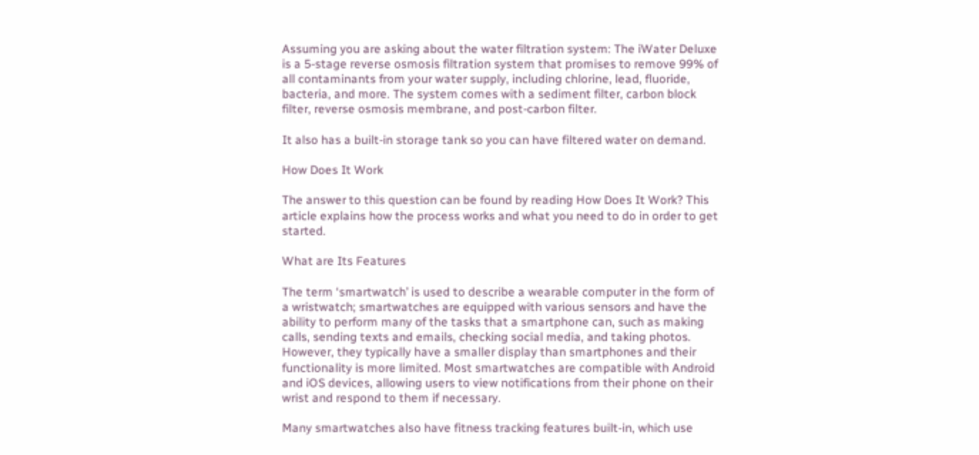Assuming you are asking about the water filtration system: The iWater Deluxe is a 5-stage reverse osmosis filtration system that promises to remove 99% of all contaminants from your water supply, including chlorine, lead, fluoride, bacteria, and more. The system comes with a sediment filter, carbon block filter, reverse osmosis membrane, and post-carbon filter.

It also has a built-in storage tank so you can have filtered water on demand.

How Does It Work

The answer to this question can be found by reading How Does It Work? This article explains how the process works and what you need to do in order to get started.

What are Its Features

The term ‘smartwatch’ is used to describe a wearable computer in the form of a wristwatch; smartwatches are equipped with various sensors and have the ability to perform many of the tasks that a smartphone can, such as making calls, sending texts and emails, checking social media, and taking photos. However, they typically have a smaller display than smartphones and their functionality is more limited. Most smartwatches are compatible with Android and iOS devices, allowing users to view notifications from their phone on their wrist and respond to them if necessary.

Many smartwatches also have fitness tracking features built-in, which use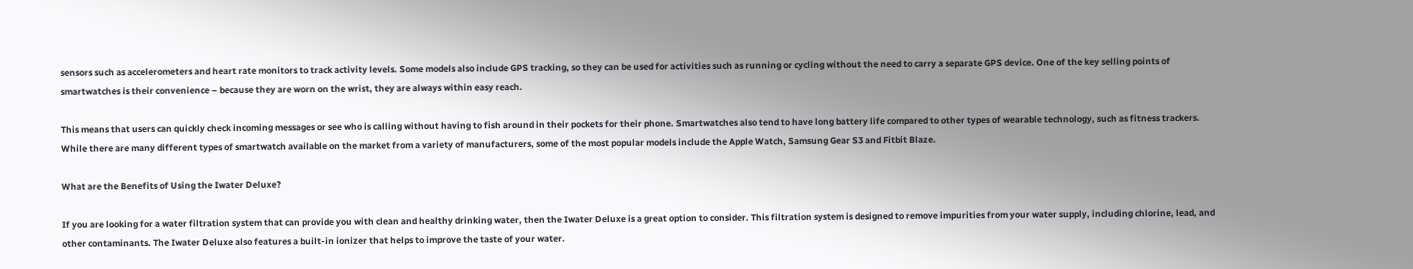sensors such as accelerometers and heart rate monitors to track activity levels. Some models also include GPS tracking, so they can be used for activities such as running or cycling without the need to carry a separate GPS device. One of the key selling points of smartwatches is their convenience – because they are worn on the wrist, they are always within easy reach.

This means that users can quickly check incoming messages or see who is calling without having to fish around in their pockets for their phone. Smartwatches also tend to have long battery life compared to other types of wearable technology, such as fitness trackers. While there are many different types of smartwatch available on the market from a variety of manufacturers, some of the most popular models include the Apple Watch, Samsung Gear S3 and Fitbit Blaze.

What are the Benefits of Using the Iwater Deluxe?

If you are looking for a water filtration system that can provide you with clean and healthy drinking water, then the Iwater Deluxe is a great option to consider. This filtration system is designed to remove impurities from your water supply, including chlorine, lead, and other contaminants. The Iwater Deluxe also features a built-in ionizer that helps to improve the taste of your water.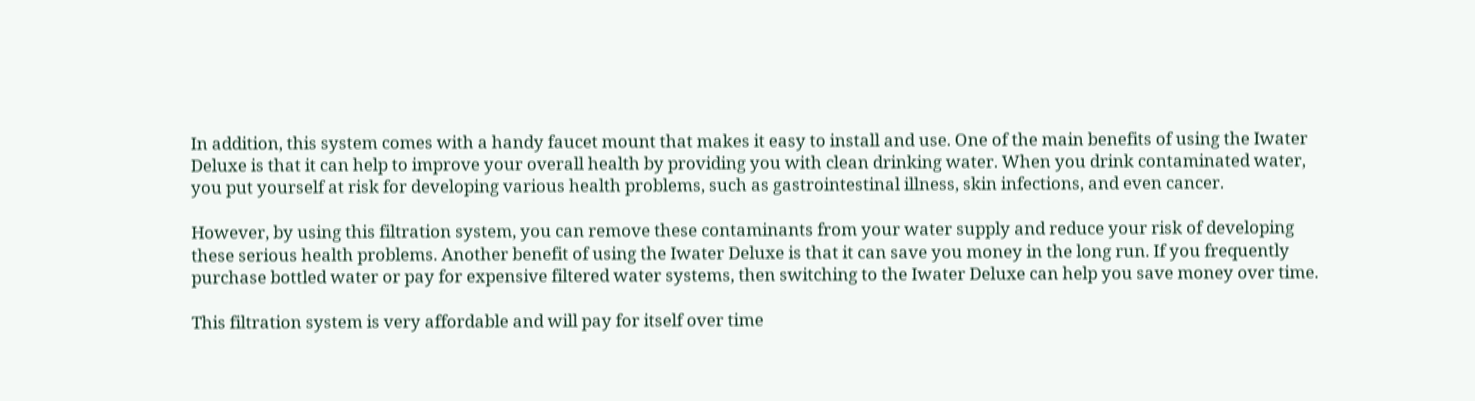In addition, this system comes with a handy faucet mount that makes it easy to install and use. One of the main benefits of using the Iwater Deluxe is that it can help to improve your overall health by providing you with clean drinking water. When you drink contaminated water, you put yourself at risk for developing various health problems, such as gastrointestinal illness, skin infections, and even cancer.

However, by using this filtration system, you can remove these contaminants from your water supply and reduce your risk of developing these serious health problems. Another benefit of using the Iwater Deluxe is that it can save you money in the long run. If you frequently purchase bottled water or pay for expensive filtered water systems, then switching to the Iwater Deluxe can help you save money over time.

This filtration system is very affordable and will pay for itself over time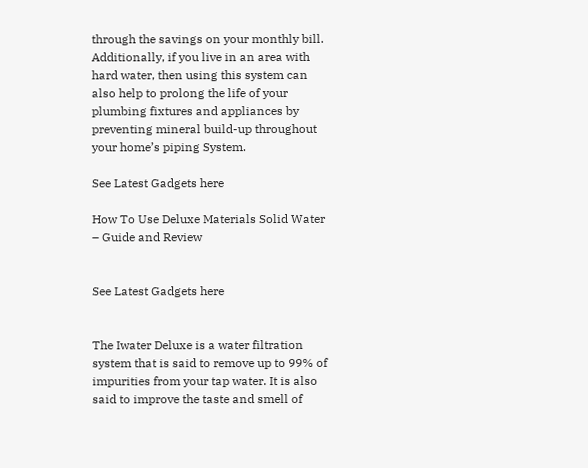through the savings on your monthly bill. Additionally, if you live in an area with hard water, then using this system can also help to prolong the life of your plumbing fixtures and appliances by preventing mineral build-up throughout your home’s piping System.

See Latest Gadgets here

How To Use Deluxe Materials Solid Water – Guide and Review


See Latest Gadgets here


The Iwater Deluxe is a water filtration system that is said to remove up to 99% of impurities from your tap water. It is also said to improve the taste and smell of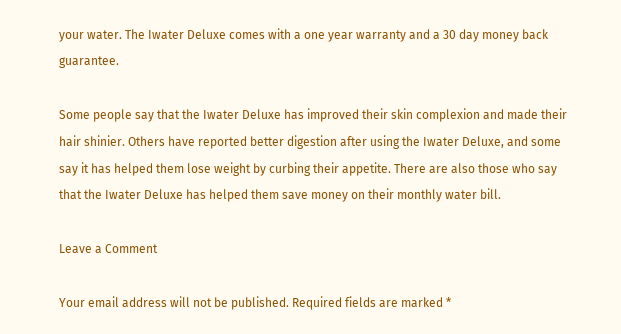your water. The Iwater Deluxe comes with a one year warranty and a 30 day money back guarantee.

Some people say that the Iwater Deluxe has improved their skin complexion and made their hair shinier. Others have reported better digestion after using the Iwater Deluxe, and some say it has helped them lose weight by curbing their appetite. There are also those who say that the Iwater Deluxe has helped them save money on their monthly water bill.

Leave a Comment

Your email address will not be published. Required fields are marked *